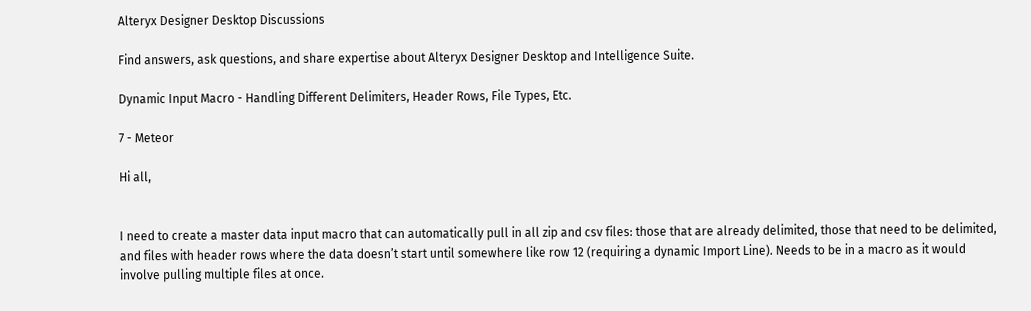Alteryx Designer Desktop Discussions

Find answers, ask questions, and share expertise about Alteryx Designer Desktop and Intelligence Suite.

Dynamic Input Macro - Handling Different Delimiters, Header Rows, File Types, Etc.

7 - Meteor

Hi all,


I need to create a master data input macro that can automatically pull in all zip and csv files: those that are already delimited, those that need to be delimited, and files with header rows where the data doesn’t start until somewhere like row 12 (requiring a dynamic Import Line). Needs to be in a macro as it would involve pulling multiple files at once.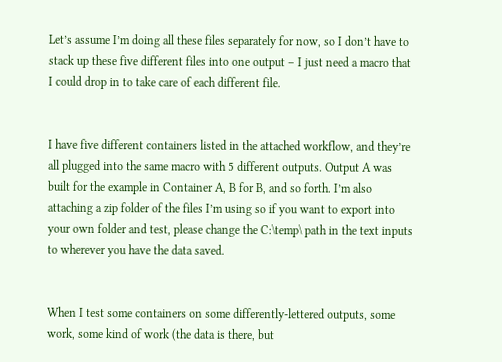Let’s assume I’m doing all these files separately for now, so I don’t have to stack up these five different files into one output – I just need a macro that I could drop in to take care of each different file.


I have five different containers listed in the attached workflow, and they’re all plugged into the same macro with 5 different outputs. Output A was built for the example in Container A, B for B, and so forth. I’m also attaching a zip folder of the files I’m using so if you want to export into your own folder and test, please change the C:\temp\ path in the text inputs to wherever you have the data saved.


When I test some containers on some differently-lettered outputs, some work, some kind of work (the data is there, but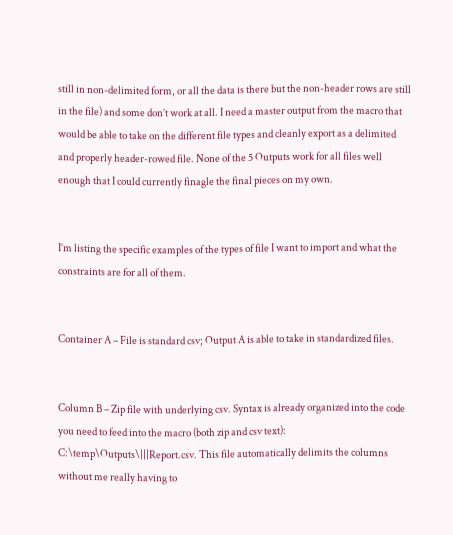still in non-delimited form, or all the data is there but the non-header rows are still in the file) and some don’t work at all. I need a master output from the macro that would be able to take on the different file types and cleanly export as a delimited and properly header-rowed file. None of the 5 Outputs work for all files well enough that I could currently finagle the final pieces on my own.


I’m listing the specific examples of the types of file I want to import and what the constraints are for all of them.


Container A – File is standard csv; Output A is able to take in standardized files.


Column B – Zip file with underlying csv. Syntax is already organized into the code you need to feed into the macro (both zip and csv text): C:\temp\Outputs\|||Report.csv. This file automatically delimits the columns without me really having to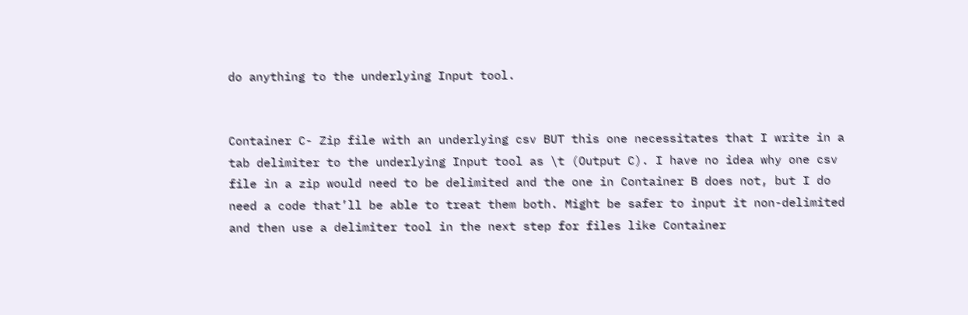do anything to the underlying Input tool.


Container C- Zip file with an underlying csv BUT this one necessitates that I write in a tab delimiter to the underlying Input tool as \t (Output C). I have no idea why one csv file in a zip would need to be delimited and the one in Container B does not, but I do need a code that’ll be able to treat them both. Might be safer to input it non-delimited and then use a delimiter tool in the next step for files like Container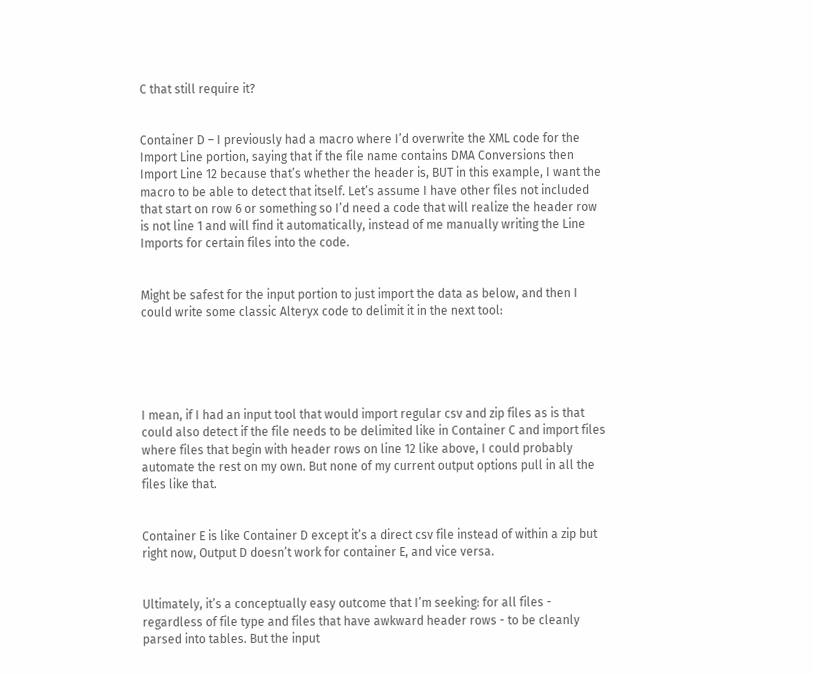C that still require it?


Container D – I previously had a macro where I’d overwrite the XML code for the Import Line portion, saying that if the file name contains DMA Conversions then Import Line 12 because that’s whether the header is, BUT in this example, I want the macro to be able to detect that itself. Let’s assume I have other files not included that start on row 6 or something so I’d need a code that will realize the header row is not line 1 and will find it automatically, instead of me manually writing the Line Imports for certain files into the code.


Might be safest for the input portion to just import the data as below, and then I could write some classic Alteryx code to delimit it in the next tool:





I mean, if I had an input tool that would import regular csv and zip files as is that could also detect if the file needs to be delimited like in Container C and import files where files that begin with header rows on line 12 like above, I could probably automate the rest on my own. But none of my current output options pull in all the files like that.


Container E is like Container D except it’s a direct csv file instead of within a zip but right now, Output D doesn’t work for container E, and vice versa.


Ultimately, it’s a conceptually easy outcome that I’m seeking: for all files - regardless of file type and files that have awkward header rows - to be cleanly parsed into tables. But the input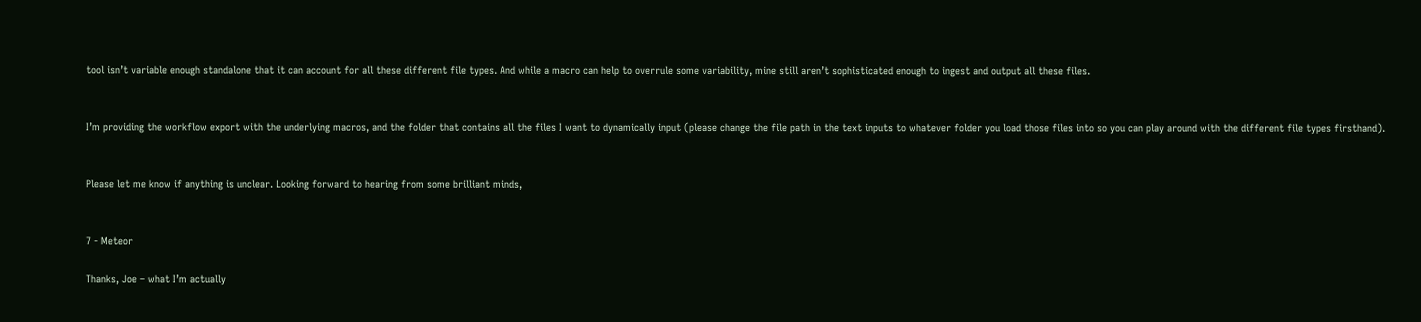tool isn’t variable enough standalone that it can account for all these different file types. And while a macro can help to overrule some variability, mine still aren’t sophisticated enough to ingest and output all these files.


I’m providing the workflow export with the underlying macros, and the folder that contains all the files I want to dynamically input (please change the file path in the text inputs to whatever folder you load those files into so you can play around with the different file types firsthand).


Please let me know if anything is unclear. Looking forward to hearing from some brilliant minds,


7 - Meteor

Thanks, Joe – what I’m actually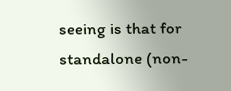seeing is that for standalone (non-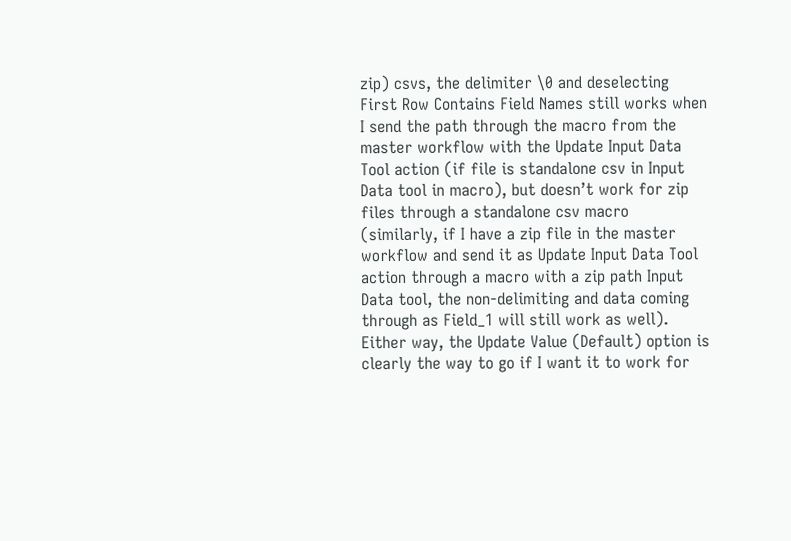zip) csvs, the delimiter \0 and deselecting First Row Contains Field Names still works when I send the path through the macro from the master workflow with the Update Input Data Tool action (if file is standalone csv in Input Data tool in macro), but doesn’t work for zip files through a standalone csv macro (similarly, if I have a zip file in the master workflow and send it as Update Input Data Tool action through a macro with a zip path Input Data tool, the non-delimiting and data coming through as Field_1 will still work as well). Either way, the Update Value (Default) option is clearly the way to go if I want it to work for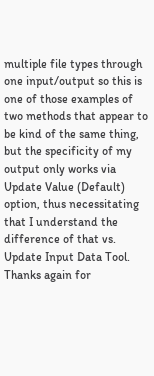multiple file types through one input/output so this is one of those examples of two methods that appear to be kind of the same thing, but the specificity of my output only works via Update Value (Default) option, thus necessitating that I understand the difference of that vs. Update Input Data Tool. Thanks again for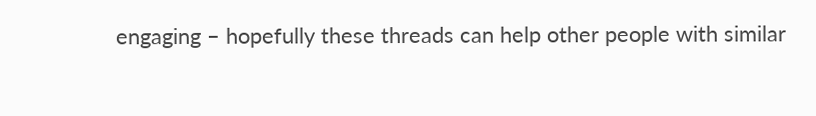engaging – hopefully these threads can help other people with similar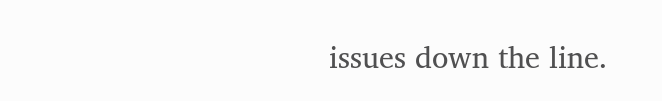issues down the line.